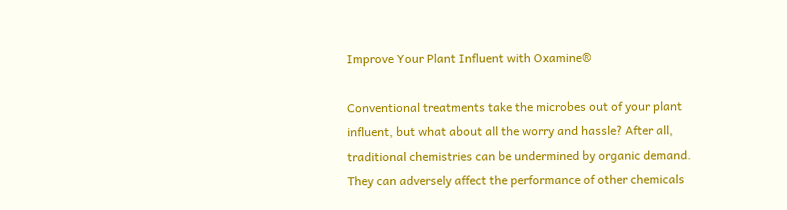Improve Your Plant Influent with Oxamine®

Conventional treatments take the microbes out of your plant influent, but what about all the worry and hassle? After all, traditional chemistries can be undermined by organic demand. They can adversely affect the performance of other chemicals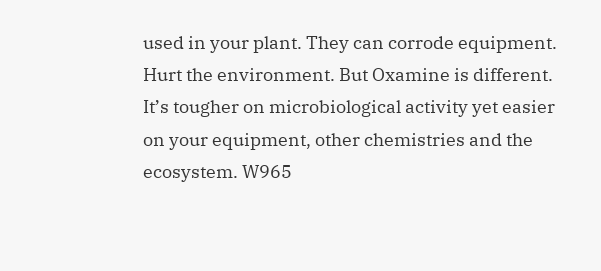used in your plant. They can corrode equipment. Hurt the environment. But Oxamine is different. It’s tougher on microbiological activity yet easier on your equipment, other chemistries and the ecosystem. W965